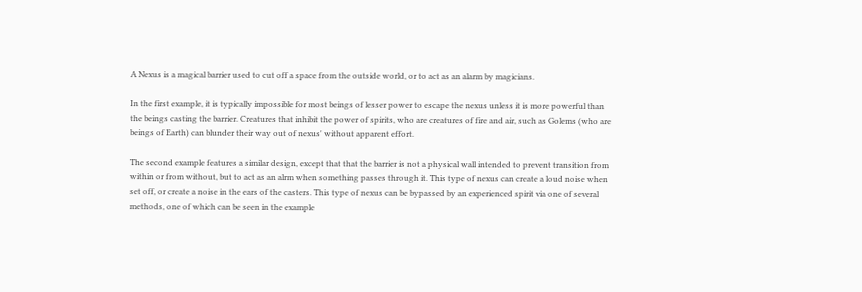A Nexus is a magical barrier used to cut off a space from the outside world, or to act as an alarm by magicians.

In the first example, it is typically impossible for most beings of lesser power to escape the nexus unless it is more powerful than the beings casting the barrier. Creatures that inhibit the power of spirits, who are creatures of fire and air, such as Golems (who are beings of Earth) can blunder their way out of nexus' without apparent effort.

The second example features a similar design, except that that the barrier is not a physical wall intended to prevent transition from within or from without, but to act as an alrm when something passes through it. This type of nexus can create a loud noise when set off, or create a noise in the ears of the casters. This type of nexus can be bypassed by an experienced spirit via one of several methods, one of which can be seen in the example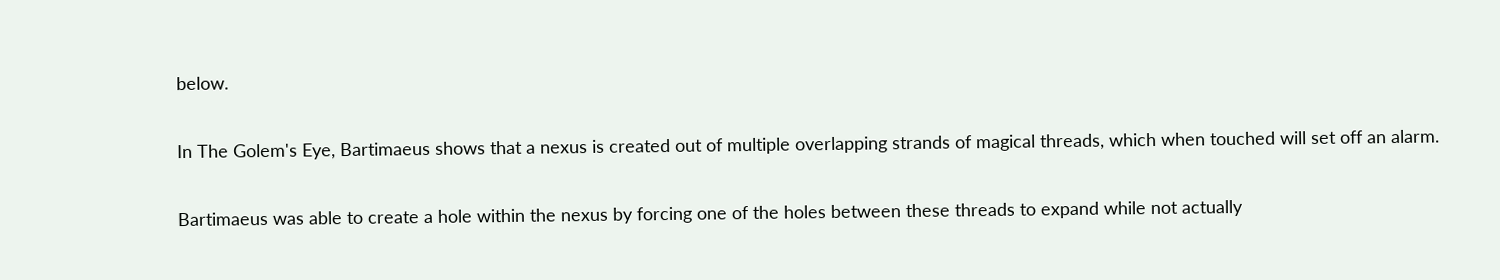below.

In The Golem's Eye, Bartimaeus shows that a nexus is created out of multiple overlapping strands of magical threads, which when touched will set off an alarm.

Bartimaeus was able to create a hole within the nexus by forcing one of the holes between these threads to expand while not actually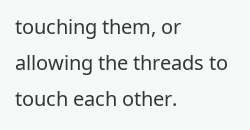touching them, or allowing the threads to touch each other.